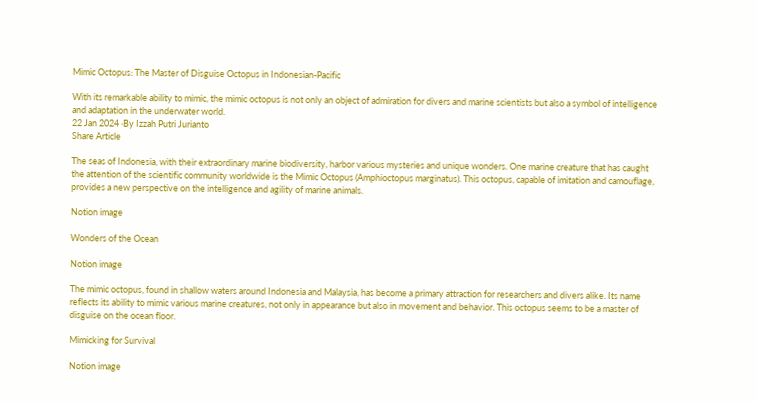Mimic Octopus: The Master of Disguise Octopus in Indonesian-Pacific

With its remarkable ability to mimic, the mimic octopus is not only an object of admiration for divers and marine scientists but also a symbol of intelligence and adaptation in the underwater world.
22 Jan 2024 ·By Izzah Putri Jurianto
Share Article

The seas of Indonesia, with their extraordinary marine biodiversity, harbor various mysteries and unique wonders. One marine creature that has caught the attention of the scientific community worldwide is the Mimic Octopus (Amphioctopus marginatus). This octopus, capable of imitation and camouflage, provides a new perspective on the intelligence and agility of marine animals.

Notion image

Wonders of the Ocean

Notion image

The mimic octopus, found in shallow waters around Indonesia and Malaysia, has become a primary attraction for researchers and divers alike. Its name reflects its ability to mimic various marine creatures, not only in appearance but also in movement and behavior. This octopus seems to be a master of disguise on the ocean floor.

Mimicking for Survival

Notion image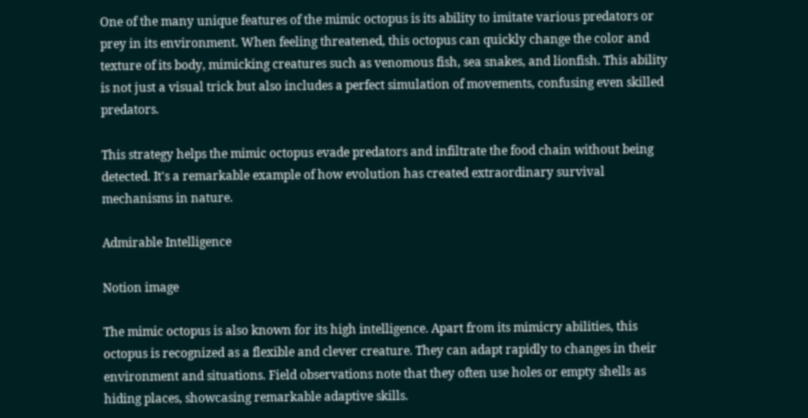One of the many unique features of the mimic octopus is its ability to imitate various predators or prey in its environment. When feeling threatened, this octopus can quickly change the color and texture of its body, mimicking creatures such as venomous fish, sea snakes, and lionfish. This ability is not just a visual trick but also includes a perfect simulation of movements, confusing even skilled predators.

This strategy helps the mimic octopus evade predators and infiltrate the food chain without being detected. It's a remarkable example of how evolution has created extraordinary survival mechanisms in nature.

Admirable Intelligence

Notion image

The mimic octopus is also known for its high intelligence. Apart from its mimicry abilities, this octopus is recognized as a flexible and clever creature. They can adapt rapidly to changes in their environment and situations. Field observations note that they often use holes or empty shells as hiding places, showcasing remarkable adaptive skills.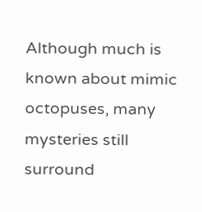Although much is known about mimic octopuses, many mysteries still surround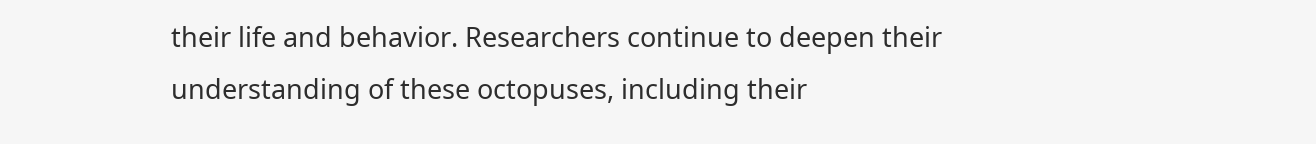their life and behavior. Researchers continue to deepen their understanding of these octopuses, including their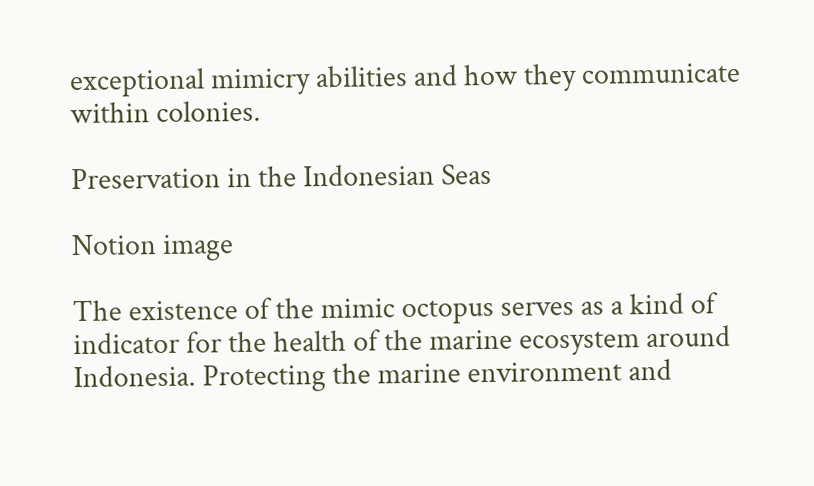exceptional mimicry abilities and how they communicate within colonies.

Preservation in the Indonesian Seas

Notion image

The existence of the mimic octopus serves as a kind of indicator for the health of the marine ecosystem around Indonesia. Protecting the marine environment and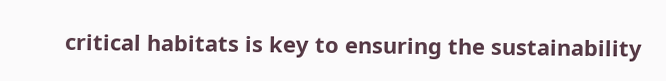critical habitats is key to ensuring the sustainability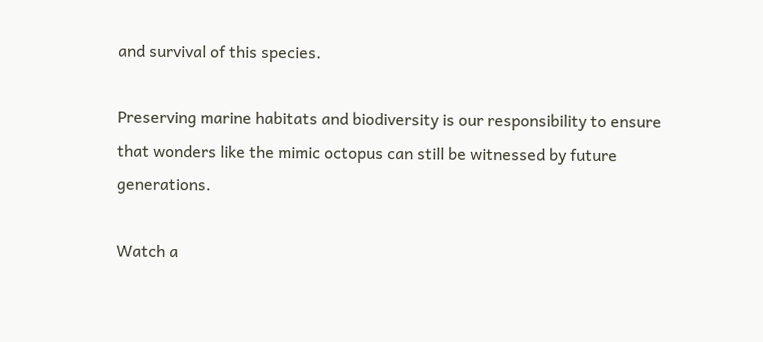and survival of this species.

Preserving marine habitats and biodiversity is our responsibility to ensure that wonders like the mimic octopus can still be witnessed by future generations.

Watch a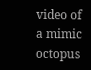video of a mimic octopus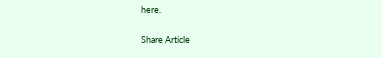here.

Share Article